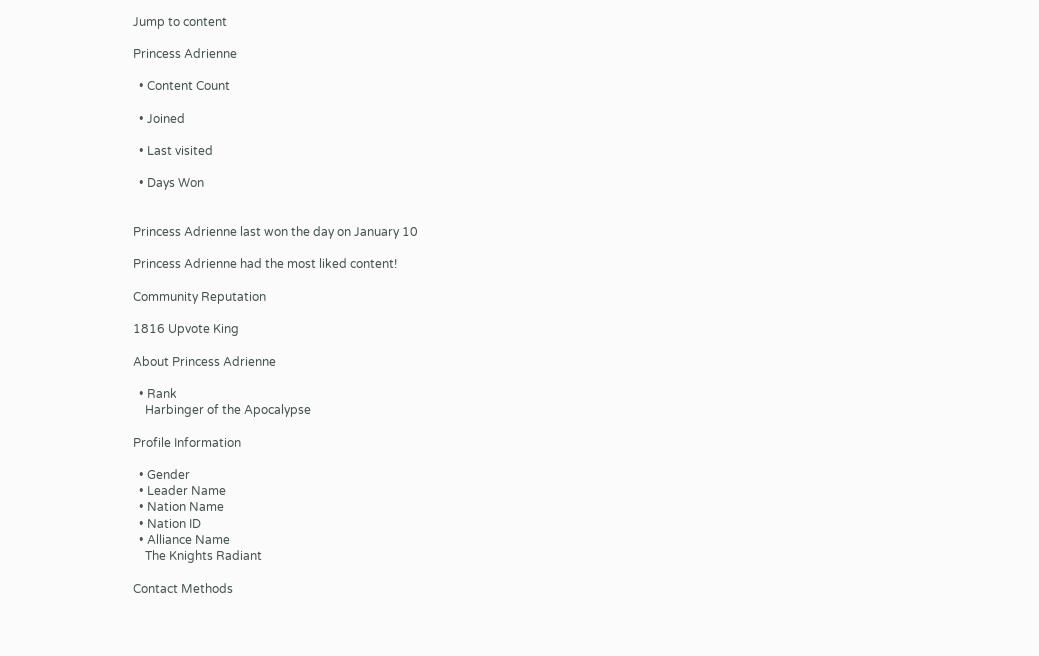Jump to content

Princess Adrienne

  • Content Count

  • Joined

  • Last visited

  • Days Won


Princess Adrienne last won the day on January 10

Princess Adrienne had the most liked content!

Community Reputation

1816 Upvote King

About Princess Adrienne

  • Rank
    Harbinger of the Apocalypse

Profile Information

  • Gender
  • Leader Name
  • Nation Name
  • Nation ID
  • Alliance Name
    The Knights Radiant

Contact Methods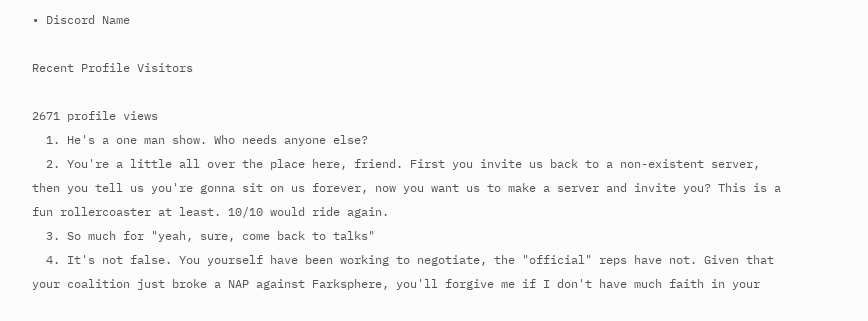• Discord Name

Recent Profile Visitors

2671 profile views
  1. He's a one man show. Who needs anyone else?
  2. You're a little all over the place here, friend. First you invite us back to a non-existent server, then you tell us you're gonna sit on us forever, now you want us to make a server and invite you? This is a fun rollercoaster at least. 10/10 would ride again.
  3. So much for "yeah, sure, come back to talks"
  4. It's not false. You yourself have been working to negotiate, the "official" reps have not. Given that your coalition just broke a NAP against Farksphere, you'll forgive me if I don't have much faith in your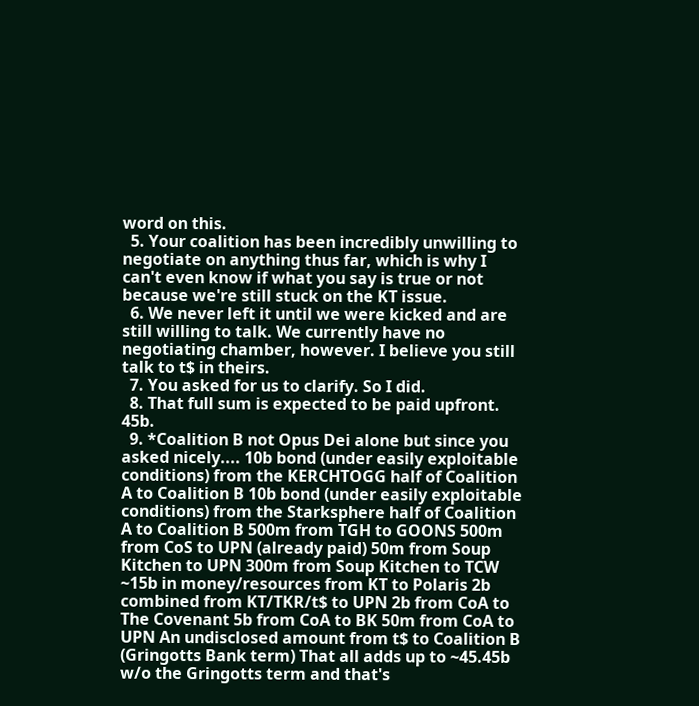word on this.
  5. Your coalition has been incredibly unwilling to negotiate on anything thus far, which is why I can't even know if what you say is true or not because we're still stuck on the KT issue.
  6. We never left it until we were kicked and are still willing to talk. We currently have no negotiating chamber, however. I believe you still talk to t$ in theirs.
  7. You asked for us to clarify. So I did.
  8. That full sum is expected to be paid upfront. 45b.
  9. *Coalition B not Opus Dei alone but since you asked nicely.... 10b bond (under easily exploitable conditions) from the KERCHTOGG half of Coalition A to Coalition B 10b bond (under easily exploitable conditions) from the Starksphere half of Coalition A to Coalition B 500m from TGH to GOONS 500m from CoS to UPN (already paid) 50m from Soup Kitchen to UPN 300m from Soup Kitchen to TCW ~15b in money/resources from KT to Polaris 2b combined from KT/TKR/t$ to UPN 2b from CoA to The Covenant 5b from CoA to BK 50m from CoA to UPN An undisclosed amount from t$ to Coalition B (Gringotts Bank term) That all adds up to ~45.45b w/o the Gringotts term and that's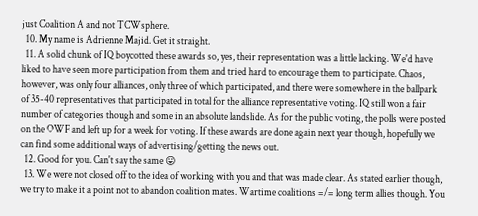just Coalition A and not TCWsphere.
  10. My name is Adrienne Majid. Get it straight.
  11. A solid chunk of IQ boycotted these awards so, yes, their representation was a little lacking. We'd have liked to have seen more participation from them and tried hard to encourage them to participate. Chaos, however, was only four alliances, only three of which participated, and there were somewhere in the ballpark of 35-40 representatives that participated in total for the alliance representative voting. IQ still won a fair number of categories though and some in an absolute landslide. As for the public voting, the polls were posted on the OWF and left up for a week for voting. If these awards are done again next year though, hopefully we can find some additional ways of advertising/getting the news out.
  12. Good for you. Can't say the same 😛
  13. We were not closed off to the idea of working with you and that was made clear. As stated earlier though, we try to make it a point not to abandon coalition mates. Wartime coalitions =/= long term allies though. You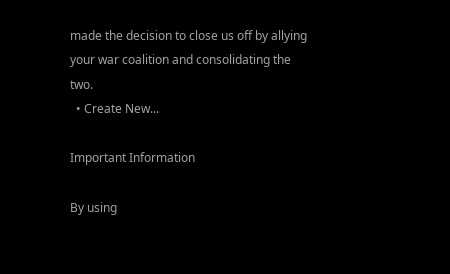made the decision to close us off by allying your war coalition and consolidating the two.
  • Create New...

Important Information

By using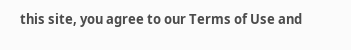this site, you agree to our Terms of Use and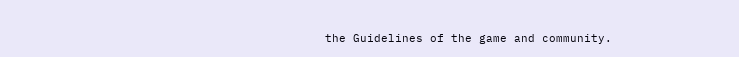the Guidelines of the game and community.